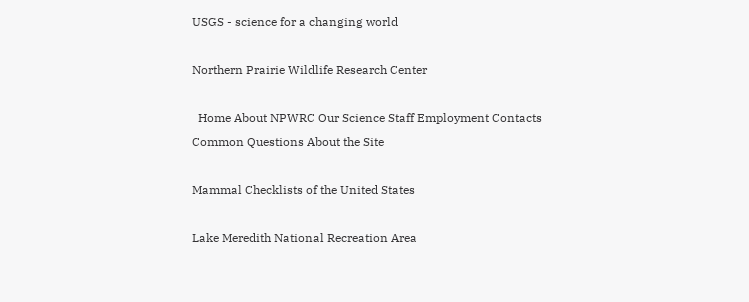USGS - science for a changing world

Northern Prairie Wildlife Research Center

  Home About NPWRC Our Science Staff Employment Contacts Common Questions About the Site

Mammal Checklists of the United States

Lake Meredith National Recreation Area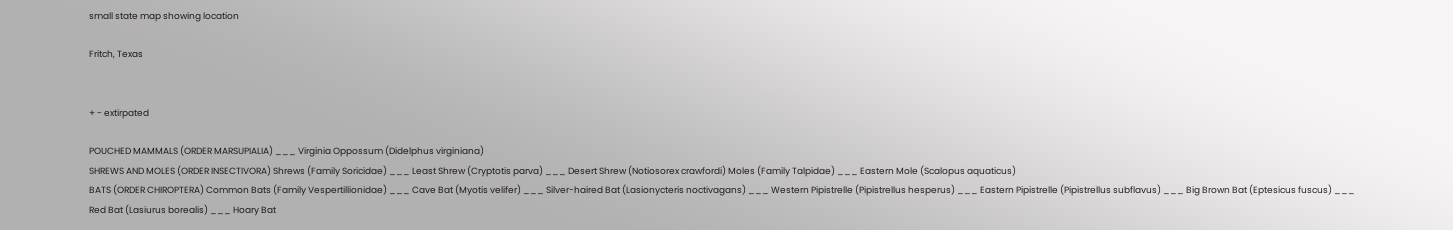small state map showing location

Fritch, Texas


+ - extirpated

POUCHED MAMMALS (ORDER MARSUPIALIA) ___ Virginia Oppossum (Didelphus virginiana)
SHREWS AND MOLES (ORDER INSECTIVORA) Shrews (Family Soricidae) ___ Least Shrew (Cryptotis parva) ___ Desert Shrew (Notiosorex crawfordi) Moles (Family Talpidae) ___ Eastern Mole (Scalopus aquaticus)
BATS (ORDER CHIROPTERA) Common Bats (Family Vespertillionidae) ___ Cave Bat (Myotis velifer) ___ Silver-haired Bat (Lasionycteris noctivagans) ___ Western Pipistrelle (Pipistrellus hesperus) ___ Eastern Pipistrelle (Pipistrellus subflavus) ___ Big Brown Bat (Eptesicus fuscus) ___ Red Bat (Lasiurus borealis) ___ Hoary Bat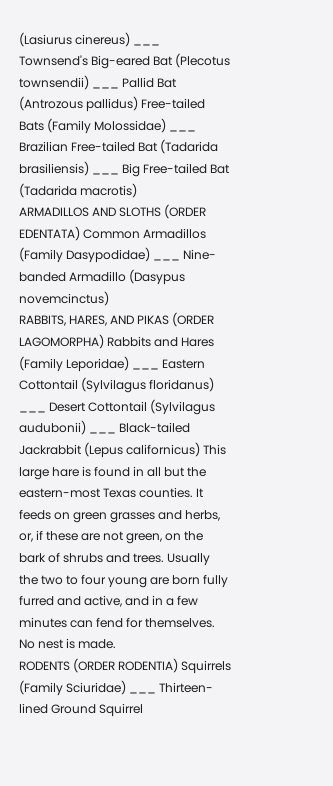(Lasiurus cinereus) ___ Townsend's Big-eared Bat (Plecotus townsendii) ___ Pallid Bat (Antrozous pallidus) Free-tailed Bats (Family Molossidae) ___ Brazilian Free-tailed Bat (Tadarida brasiliensis) ___ Big Free-tailed Bat (Tadarida macrotis)
ARMADILLOS AND SLOTHS (ORDER EDENTATA) Common Armadillos (Family Dasypodidae) ___ Nine-banded Armadillo (Dasypus novemcinctus)
RABBITS, HARES, AND PIKAS (ORDER LAGOMORPHA) Rabbits and Hares (Family Leporidae) ___ Eastern Cottontail (Sylvilagus floridanus) ___ Desert Cottontail (Sylvilagus audubonii) ___ Black-tailed Jackrabbit (Lepus californicus) This large hare is found in all but the eastern-most Texas counties. It feeds on green grasses and herbs, or, if these are not green, on the bark of shrubs and trees. Usually the two to four young are born fully furred and active, and in a few minutes can fend for themselves. No nest is made.
RODENTS (ORDER RODENTIA) Squirrels (Family Sciuridae) ___ Thirteen-lined Ground Squirrel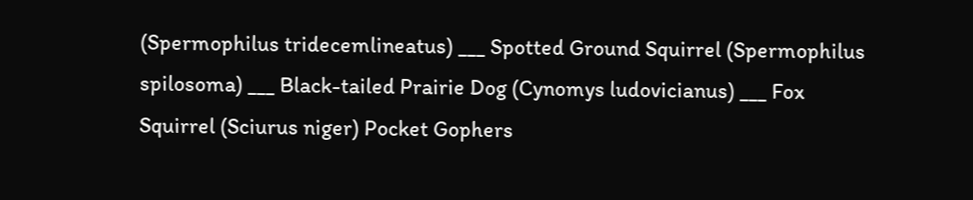(Spermophilus tridecemlineatus) ___ Spotted Ground Squirrel (Spermophilus spilosoma) ___ Black-tailed Prairie Dog (Cynomys ludovicianus) ___ Fox Squirrel (Sciurus niger) Pocket Gophers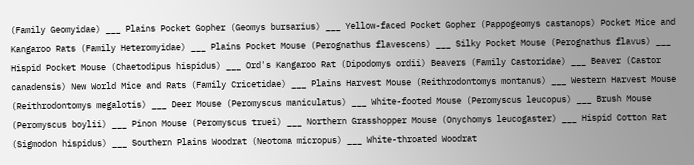(Family Geomyidae) ___ Plains Pocket Gopher (Geomys bursarius) ___ Yellow-faced Pocket Gopher (Pappogeomys castanops) Pocket Mice and Kangaroo Rats (Family Heteromyidae) ___ Plains Pocket Mouse (Perognathus flavescens) ___ Silky Pocket Mouse (Perognathus flavus) ___ Hispid Pocket Mouse (Chaetodipus hispidus) ___ Ord's Kangaroo Rat (Dipodomys ordii) Beavers (Family Castoridae) ___ Beaver (Castor canadensis) New World Mice and Rats (Family Cricetidae) ___ Plains Harvest Mouse (Reithrodontomys montanus) ___ Western Harvest Mouse (Reithrodontomys megalotis) ___ Deer Mouse (Peromyscus maniculatus) ___ White-footed Mouse (Peromyscus leucopus) ___ Brush Mouse (Peromyscus boylii) ___ Pinon Mouse (Peromyscus truei) ___ Northern Grasshopper Mouse (Onychomys leucogaster) ___ Hispid Cotton Rat (Sigmodon hispidus) ___ Southern Plains Woodrat (Neotoma micropus) ___ White-throated Woodrat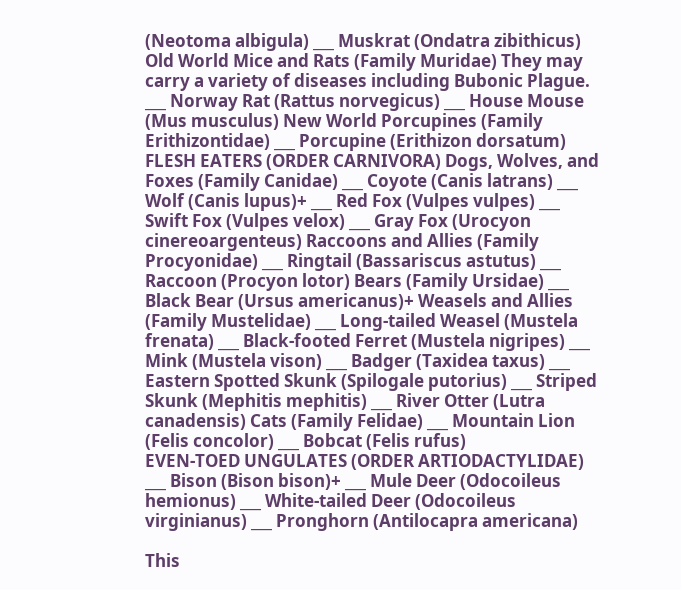(Neotoma albigula) ___ Muskrat (Ondatra zibithicus) Old World Mice and Rats (Family Muridae) They may carry a variety of diseases including Bubonic Plague. ___ Norway Rat (Rattus norvegicus) ___ House Mouse (Mus musculus) New World Porcupines (Family Erithizontidae) ___ Porcupine (Erithizon dorsatum)
FLESH EATERS (ORDER CARNIVORA) Dogs, Wolves, and Foxes (Family Canidae) ___ Coyote (Canis latrans) ___ Wolf (Canis lupus)+ ___ Red Fox (Vulpes vulpes) ___ Swift Fox (Vulpes velox) ___ Gray Fox (Urocyon cinereoargenteus) Raccoons and Allies (Family Procyonidae) ___ Ringtail (Bassariscus astutus) ___ Raccoon (Procyon lotor) Bears (Family Ursidae) ___ Black Bear (Ursus americanus)+ Weasels and Allies (Family Mustelidae) ___ Long-tailed Weasel (Mustela frenata) ___ Black-footed Ferret (Mustela nigripes) ___ Mink (Mustela vison) ___ Badger (Taxidea taxus) ___ Eastern Spotted Skunk (Spilogale putorius) ___ Striped Skunk (Mephitis mephitis) ___ River Otter (Lutra canadensis) Cats (Family Felidae) ___ Mountain Lion (Felis concolor) ___ Bobcat (Felis rufus)
EVEN-TOED UNGULATES (ORDER ARTIODACTYLIDAE) ___ Bison (Bison bison)+ ___ Mule Deer (Odocoileus hemionus) ___ White-tailed Deer (Odocoileus virginianus) ___ Pronghorn (Antilocapra americana)

This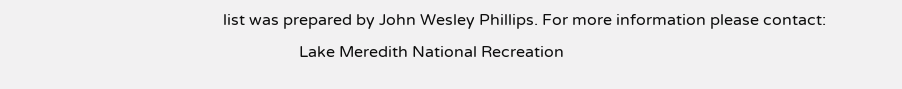list was prepared by John Wesley Phillips. For more information please contact:
                   Lake Meredith National Recreation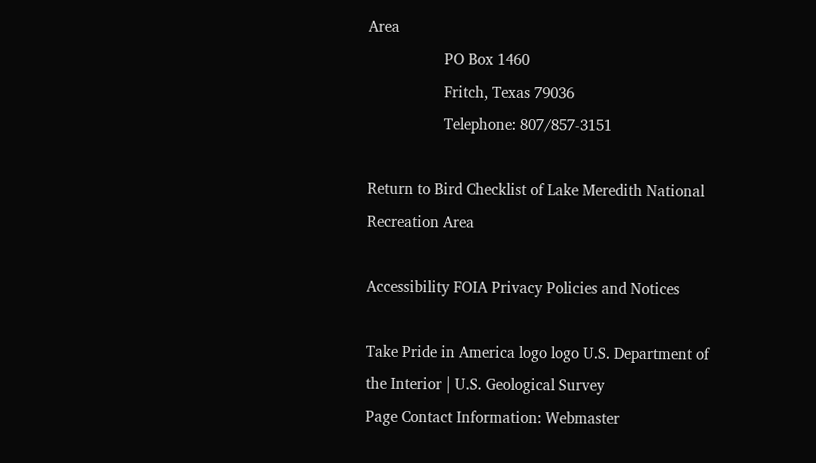Area
                   PO Box 1460
                   Fritch, Texas 79036
                   Telephone: 807/857-3151

Return to Bird Checklist of Lake Meredith National Recreation Area

Accessibility FOIA Privacy Policies and Notices

Take Pride in America logo logo U.S. Department of the Interior | U.S. Geological Survey
Page Contact Information: Webmaster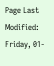Page Last Modified: Friday, 01-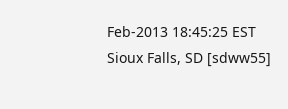Feb-2013 18:45:25 EST
Sioux Falls, SD [sdww55]